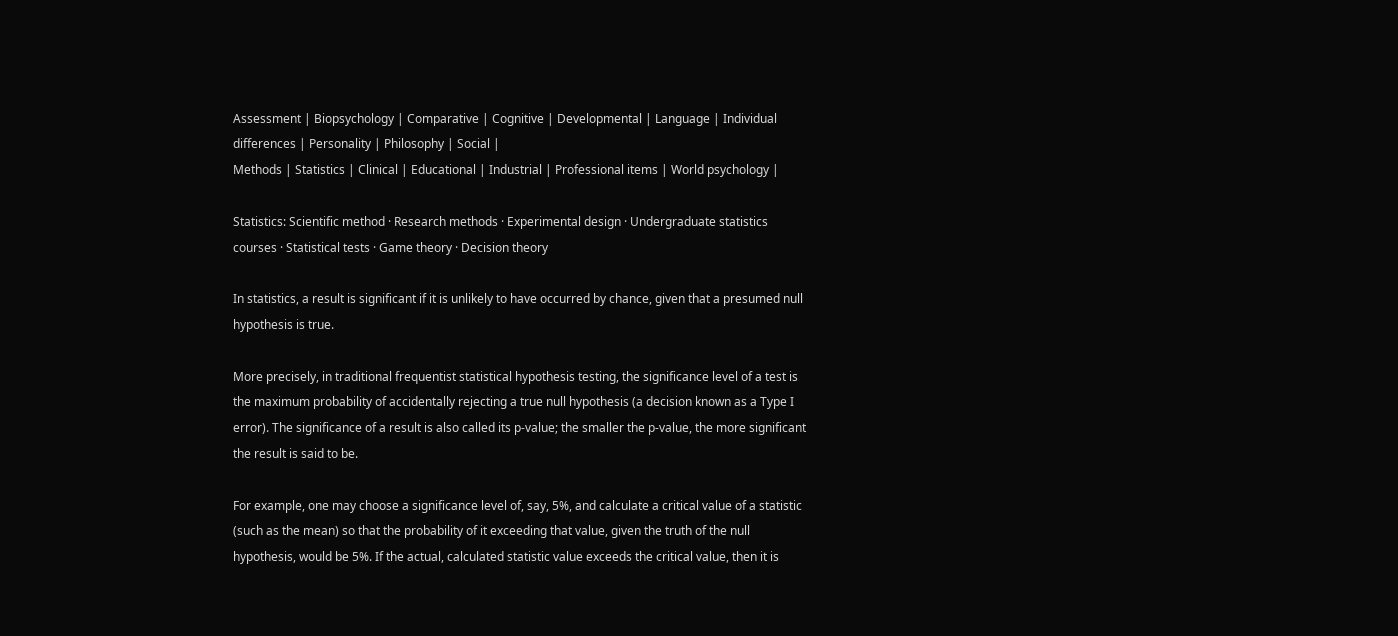Assessment | Biopsychology | Comparative | Cognitive | Developmental | Language | Individual differences | Personality | Philosophy | Social |
Methods | Statistics | Clinical | Educational | Industrial | Professional items | World psychology |

Statistics: Scientific method · Research methods · Experimental design · Undergraduate statistics courses · Statistical tests · Game theory · Decision theory

In statistics, a result is significant if it is unlikely to have occurred by chance, given that a presumed null hypothesis is true.

More precisely, in traditional frequentist statistical hypothesis testing, the significance level of a test is the maximum probability of accidentally rejecting a true null hypothesis (a decision known as a Type I error). The significance of a result is also called its p-value; the smaller the p-value, the more significant the result is said to be.

For example, one may choose a significance level of, say, 5%, and calculate a critical value of a statistic (such as the mean) so that the probability of it exceeding that value, given the truth of the null hypothesis, would be 5%. If the actual, calculated statistic value exceeds the critical value, then it is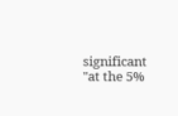significant "at the 5%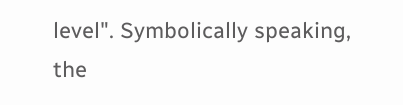level". Symbolically speaking, the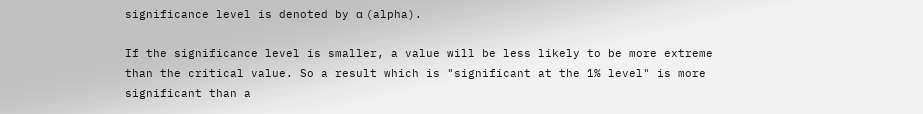significance level is denoted by α (alpha).

If the significance level is smaller, a value will be less likely to be more extreme than the critical value. So a result which is "significant at the 1% level" is more significant than a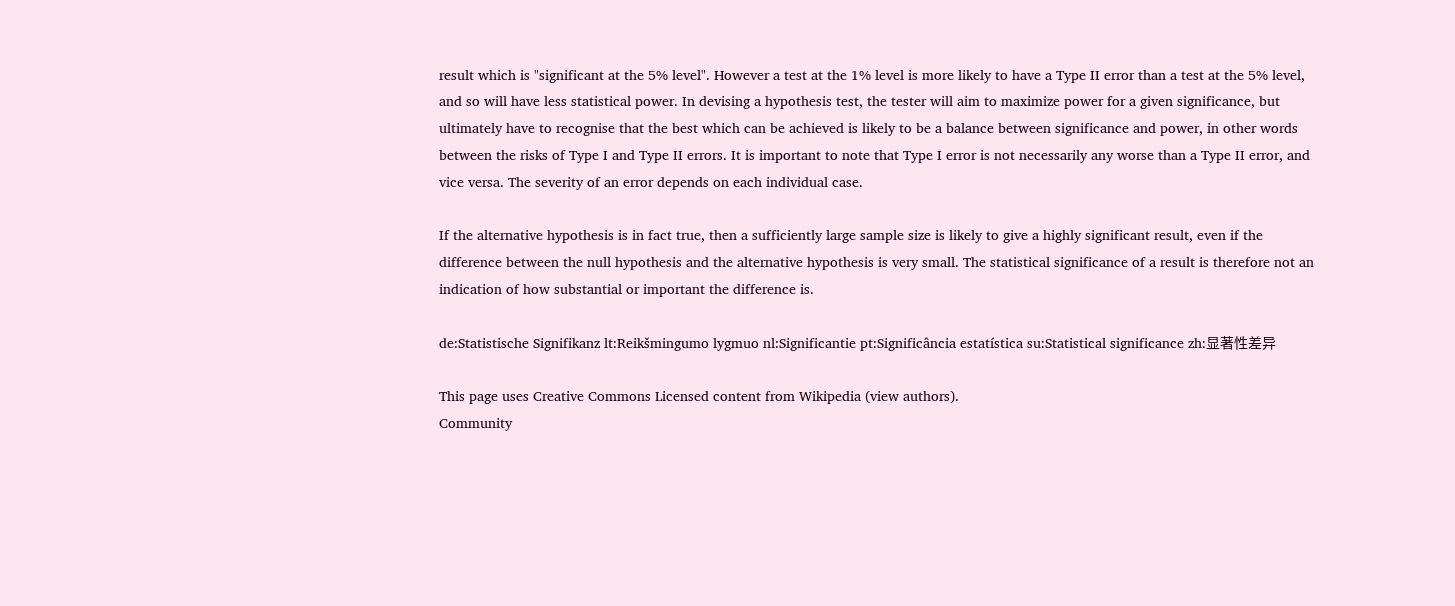result which is "significant at the 5% level". However a test at the 1% level is more likely to have a Type II error than a test at the 5% level, and so will have less statistical power. In devising a hypothesis test, the tester will aim to maximize power for a given significance, but ultimately have to recognise that the best which can be achieved is likely to be a balance between significance and power, in other words between the risks of Type I and Type II errors. It is important to note that Type I error is not necessarily any worse than a Type II error, and vice versa. The severity of an error depends on each individual case.

If the alternative hypothesis is in fact true, then a sufficiently large sample size is likely to give a highly significant result, even if the difference between the null hypothesis and the alternative hypothesis is very small. The statistical significance of a result is therefore not an indication of how substantial or important the difference is.

de:Statistische Signifikanz lt:Reikšmingumo lygmuo nl:Significantie pt:Significância estatística su:Statistical significance zh:显著性差异

This page uses Creative Commons Licensed content from Wikipedia (view authors).
Community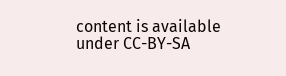content is available under CC-BY-SA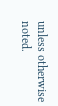unless otherwise noted.